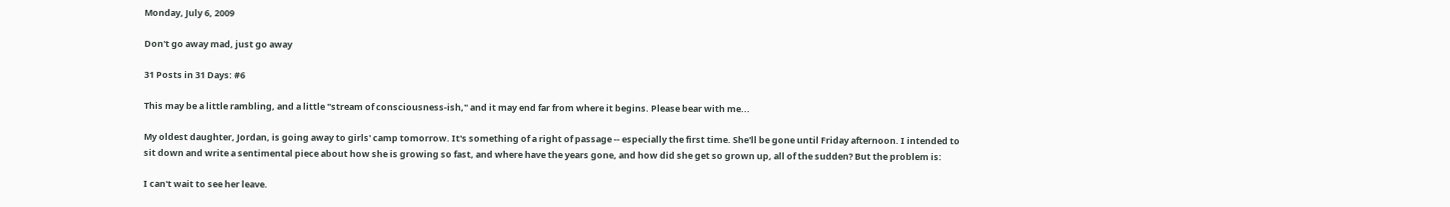Monday, July 6, 2009

Don't go away mad, just go away

31 Posts in 31 Days: #6

This may be a little rambling, and a little "stream of consciousness-ish," and it may end far from where it begins. Please bear with me...

My oldest daughter, Jordan, is going away to girls' camp tomorrow. It's something of a right of passage -- especially the first time. She'll be gone until Friday afternoon. I intended to sit down and write a sentimental piece about how she is growing so fast, and where have the years gone, and how did she get so grown up, all of the sudden? But the problem is:

I can't wait to see her leave.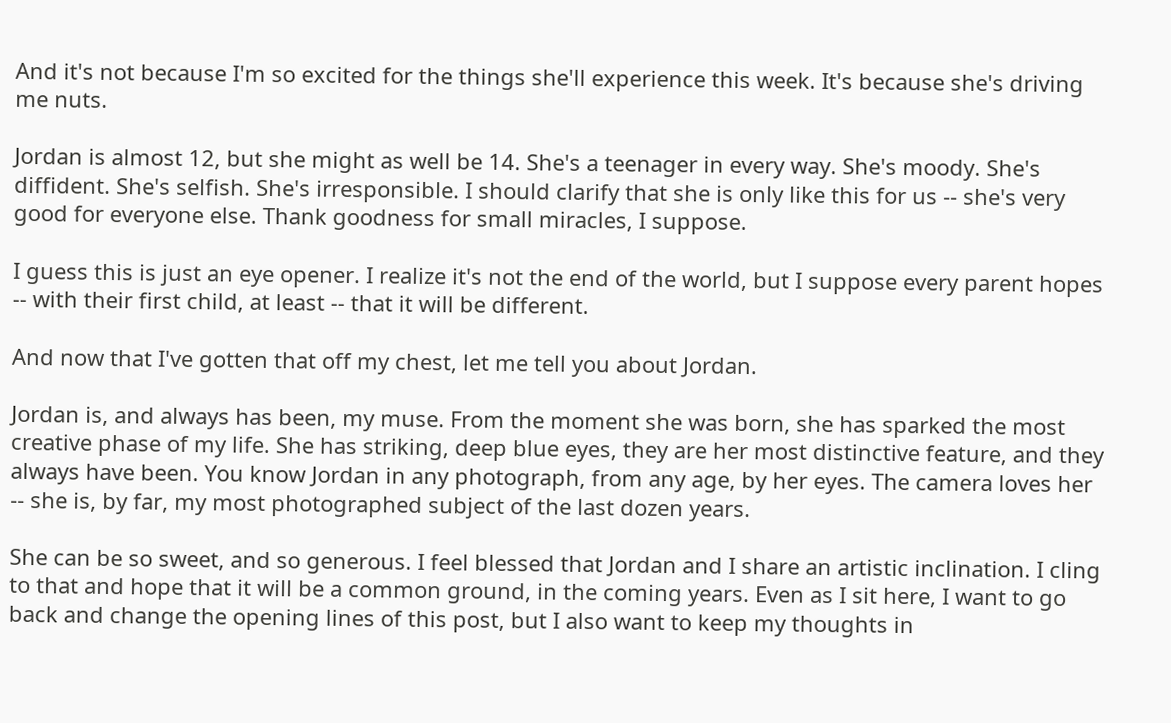And it's not because I'm so excited for the things she'll experience this week. It's because she's driving me nuts.

Jordan is almost 12, but she might as well be 14. She's a teenager in every way. She's moody. She's diffident. She's selfish. She's irresponsible. I should clarify that she is only like this for us -- she's very good for everyone else. Thank goodness for small miracles, I suppose.

I guess this is just an eye opener. I realize it's not the end of the world, but I suppose every parent hopes -- with their first child, at least -- that it will be different.

And now that I've gotten that off my chest, let me tell you about Jordan.

Jordan is, and always has been, my muse. From the moment she was born, she has sparked the most creative phase of my life. She has striking, deep blue eyes, they are her most distinctive feature, and they always have been. You know Jordan in any photograph, from any age, by her eyes. The camera loves her -- she is, by far, my most photographed subject of the last dozen years.

She can be so sweet, and so generous. I feel blessed that Jordan and I share an artistic inclination. I cling to that and hope that it will be a common ground, in the coming years. Even as I sit here, I want to go back and change the opening lines of this post, but I also want to keep my thoughts in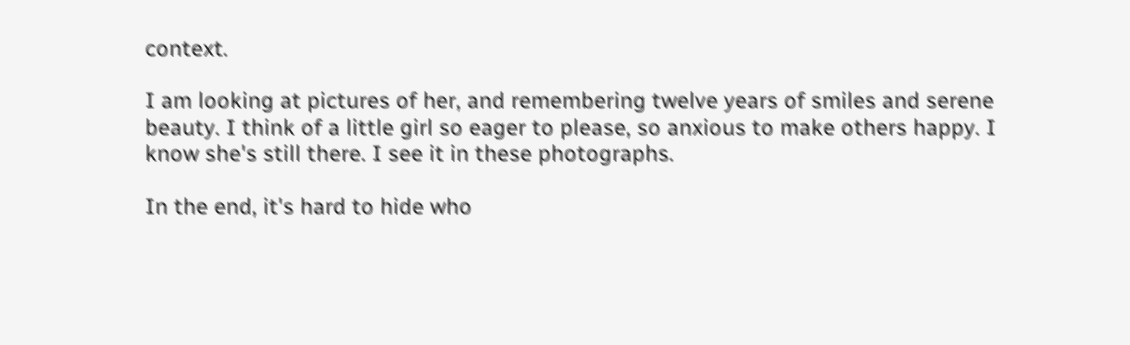context.

I am looking at pictures of her, and remembering twelve years of smiles and serene beauty. I think of a little girl so eager to please, so anxious to make others happy. I know she's still there. I see it in these photographs.

In the end, it's hard to hide who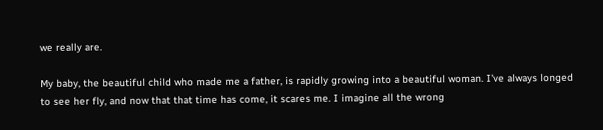we really are.

My baby, the beautiful child who made me a father, is rapidly growing into a beautiful woman. I've always longed to see her fly, and now that that time has come, it scares me. I imagine all the wrong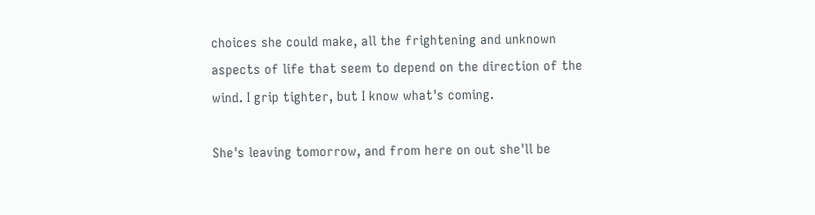choices she could make, all the frightening and unknown aspects of life that seem to depend on the direction of the wind. I grip tighter, but I know what's coming.

She's leaving tomorrow, and from here on out she'll be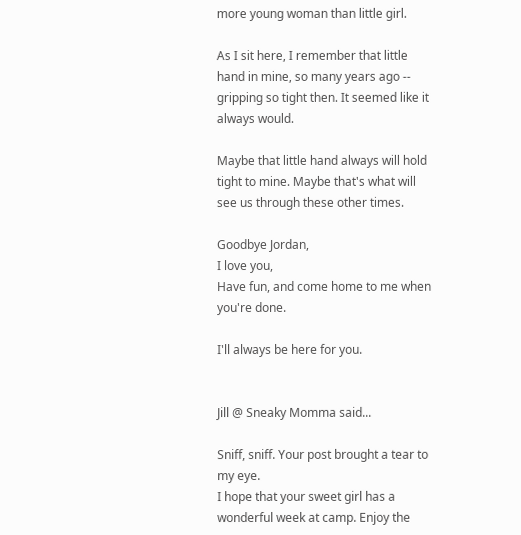more young woman than little girl.

As I sit here, I remember that little hand in mine, so many years ago -- gripping so tight then. It seemed like it always would.

Maybe that little hand always will hold tight to mine. Maybe that's what will see us through these other times.

Goodbye Jordan,
I love you,
Have fun, and come home to me when you're done.

I'll always be here for you.


Jill @ Sneaky Momma said...

Sniff, sniff. Your post brought a tear to my eye.
I hope that your sweet girl has a wonderful week at camp. Enjoy the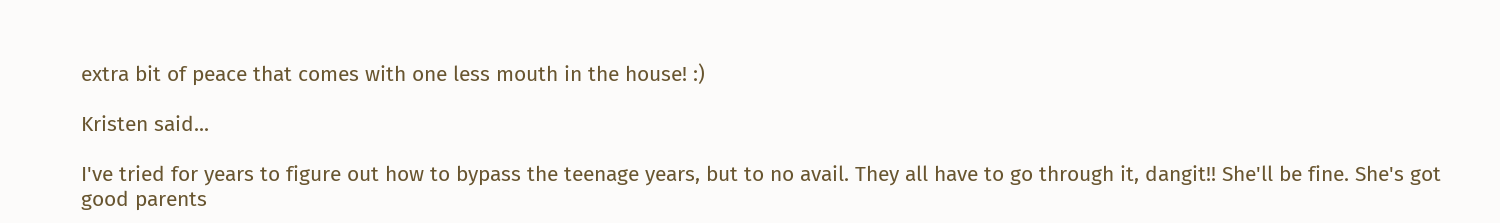extra bit of peace that comes with one less mouth in the house! :)

Kristen said...

I've tried for years to figure out how to bypass the teenage years, but to no avail. They all have to go through it, dangit!! She'll be fine. She's got good parents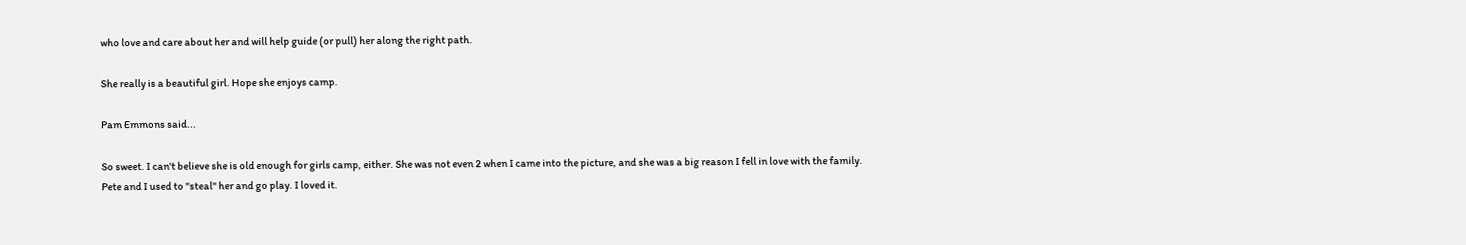who love and care about her and will help guide (or pull) her along the right path.

She really is a beautiful girl. Hope she enjoys camp.

Pam Emmons said...

So sweet. I can't believe she is old enough for girls camp, either. She was not even 2 when I came into the picture, and she was a big reason I fell in love with the family. Pete and I used to "steal" her and go play. I loved it.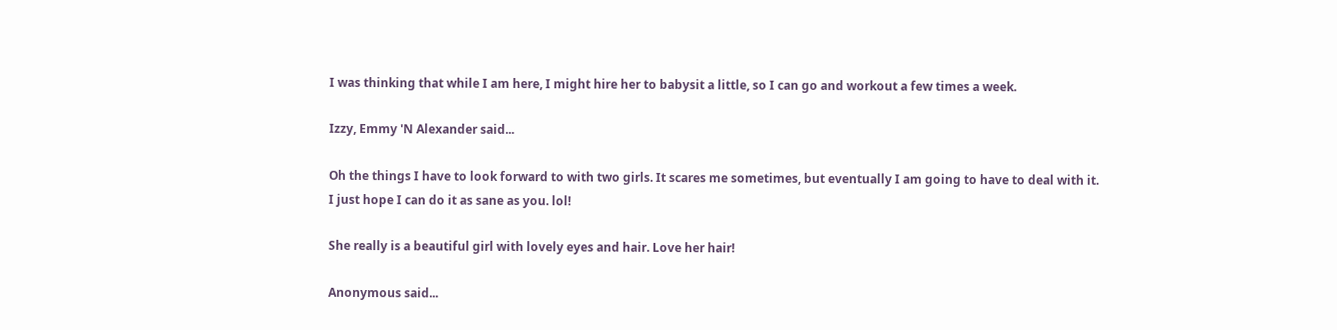I was thinking that while I am here, I might hire her to babysit a little, so I can go and workout a few times a week.

Izzy, Emmy 'N Alexander said...

Oh the things I have to look forward to with two girls. It scares me sometimes, but eventually I am going to have to deal with it. I just hope I can do it as sane as you. lol!

She really is a beautiful girl with lovely eyes and hair. Love her hair!

Anonymous said...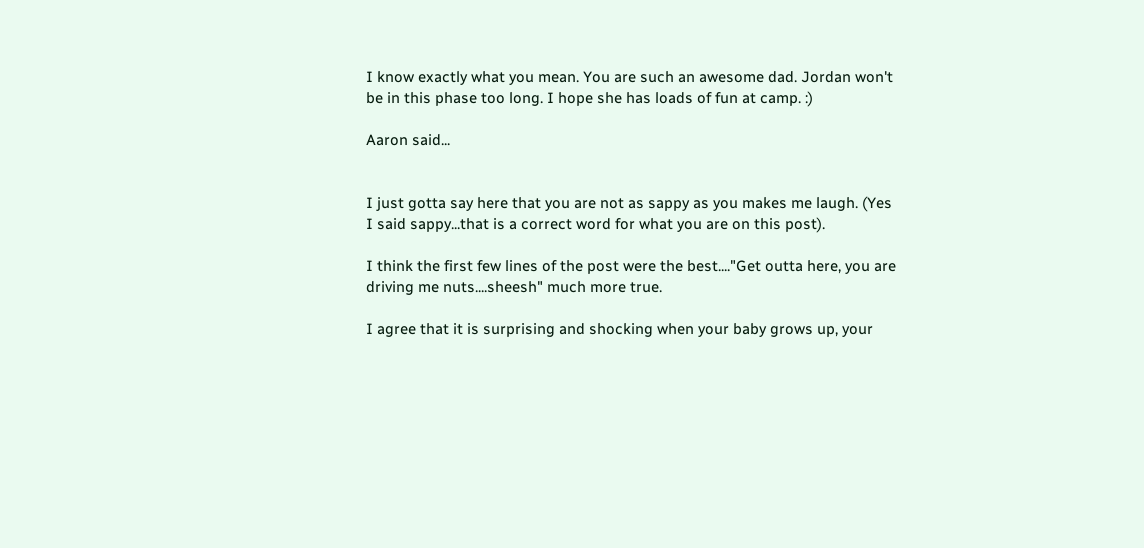I know exactly what you mean. You are such an awesome dad. Jordan won't be in this phase too long. I hope she has loads of fun at camp. :)

Aaron said...


I just gotta say here that you are not as sappy as you makes me laugh. (Yes I said sappy...that is a correct word for what you are on this post).

I think the first few lines of the post were the best...."Get outta here, you are driving me nuts....sheesh" much more true.

I agree that it is surprising and shocking when your baby grows up, your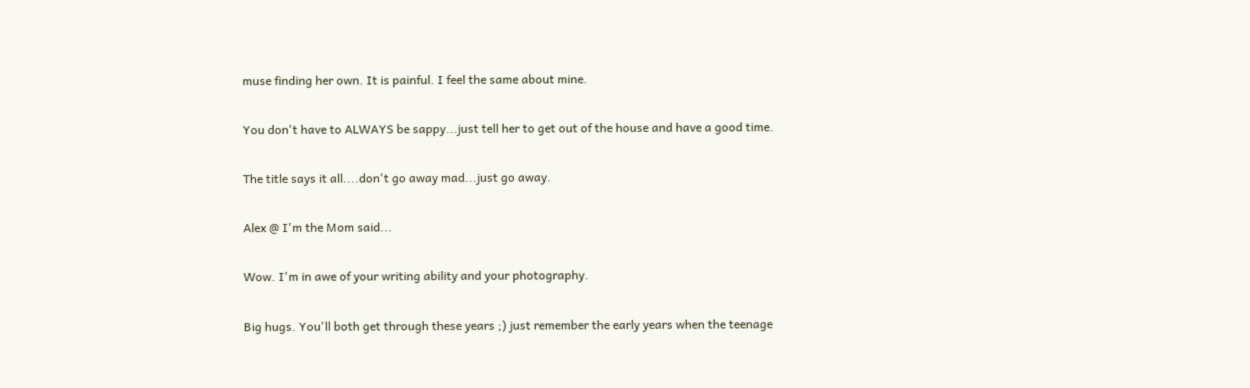muse finding her own. It is painful. I feel the same about mine.

You don't have to ALWAYS be sappy...just tell her to get out of the house and have a good time.

The title says it all....don't go away mad...just go away.

Alex @ I'm the Mom said...

Wow. I'm in awe of your writing ability and your photography.

Big hugs. You'll both get through these years ;) just remember the early years when the teenage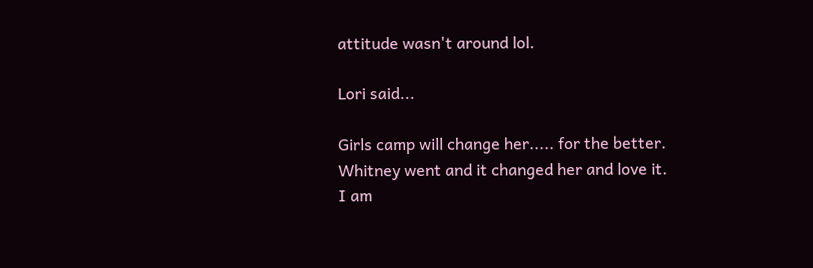attitude wasn't around lol.

Lori said...

Girls camp will change her..... for the better. Whitney went and it changed her and love it.
I am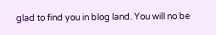glad to find you in blog land. You will no be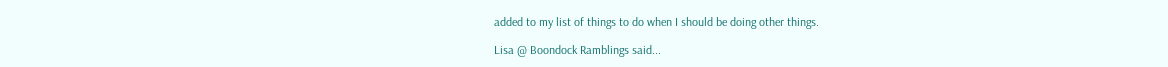added to my list of things to do when I should be doing other things.

Lisa @ Boondock Ramblings said...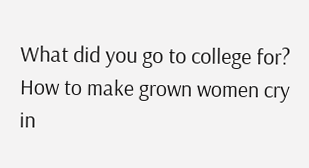What did you go to college for? How to make grown women cry in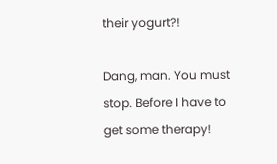their yogurt?!

Dang, man. You must stop. Before I have to get some therapy!